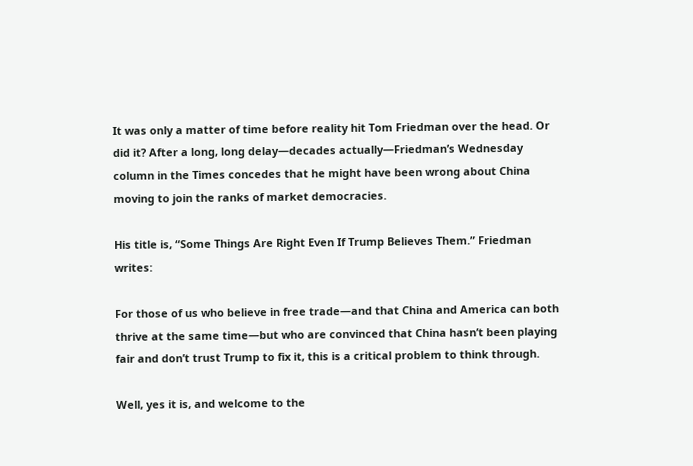It was only a matter of time before reality hit Tom Friedman over the head. Or did it? After a long, long delay—decades actually—Friedman’s Wednesday column in the Times concedes that he might have been wrong about China moving to join the ranks of market democracies.

His title is, “Some Things Are Right Even If Trump Believes Them.” Friedman writes:

For those of us who believe in free trade—and that China and America can both thrive at the same time—but who are convinced that China hasn’t been playing fair and don’t trust Trump to fix it, this is a critical problem to think through.

Well, yes it is, and welcome to the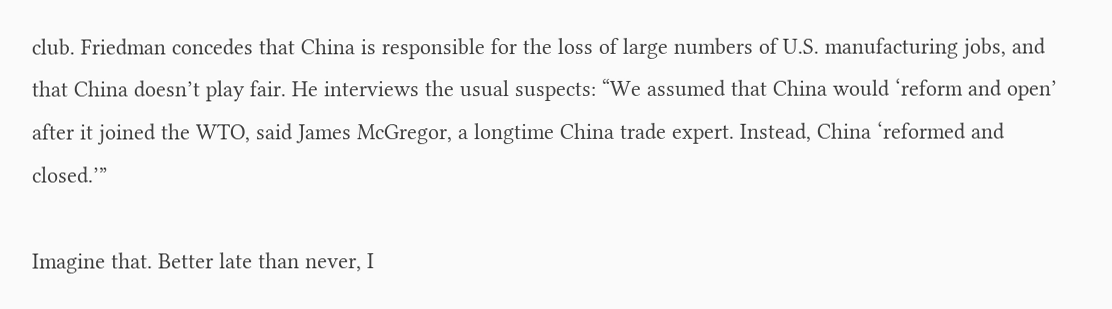club. Friedman concedes that China is responsible for the loss of large numbers of U.S. manufacturing jobs, and that China doesn’t play fair. He interviews the usual suspects: “We assumed that China would ‘reform and open’ after it joined the WTO, said James McGregor, a longtime China trade expert. Instead, China ‘reformed and closed.’”

Imagine that. Better late than never, I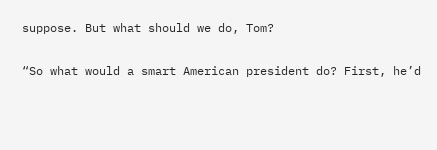suppose. But what should we do, Tom?

“So what would a smart American president do? First, he’d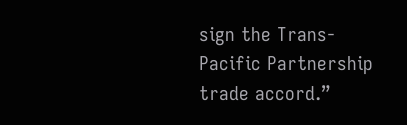sign the Trans-Pacific Partnership trade accord.”